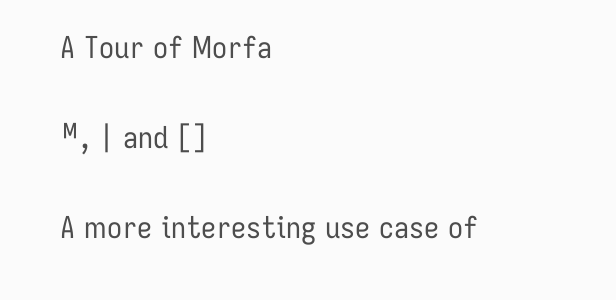A Tour of Morfa

ᴹ, | and []

A more interesting use case of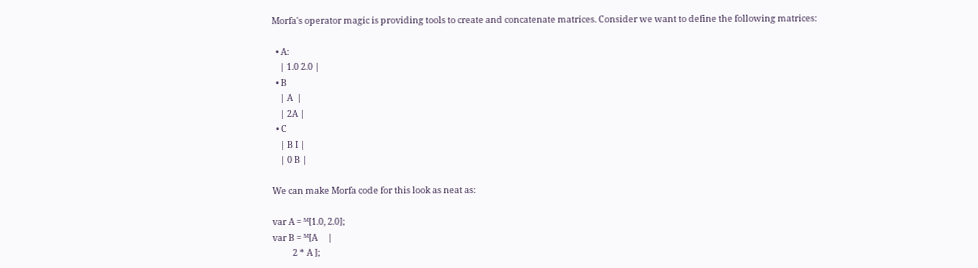Morfa's operator magic is providing tools to create and concatenate matrices. Consider we want to define the following matrices:

  • A:
    | 1.0 2.0 |
  • B
    | A  |
    | 2A |
  • C
    | B I |
    | 0 B |

We can make Morfa code for this look as neat as:

var A = ᴹ[1.0, 2.0];
var B = ᴹ[A     |
          2 * A ];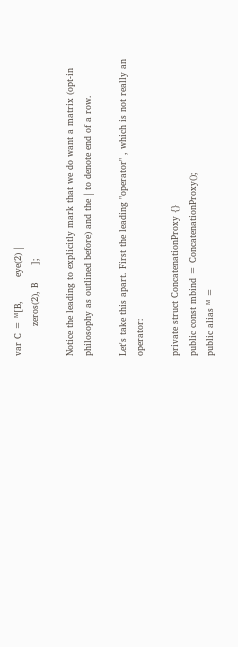var C = ᴹ[B,        eye(2) |
          zeros(2), B      ];

Notice the leading to explicitly mark that we do want a matrix (opt-in philosophy as outlined before) and the | to denote end of a row.

Let's take this apart. First the leading "operator" , which is not really an operator:

private struct ConcatenationProxy {}
public const mbind = ConcatenationProxy();
public alias ᴹ =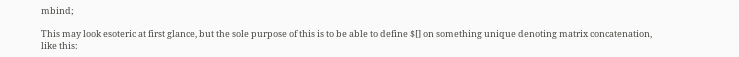mbind;

This may look esoteric at first glance, but the sole purpose of this is to be able to define $[] on something unique denoting matrix concatenation, like this: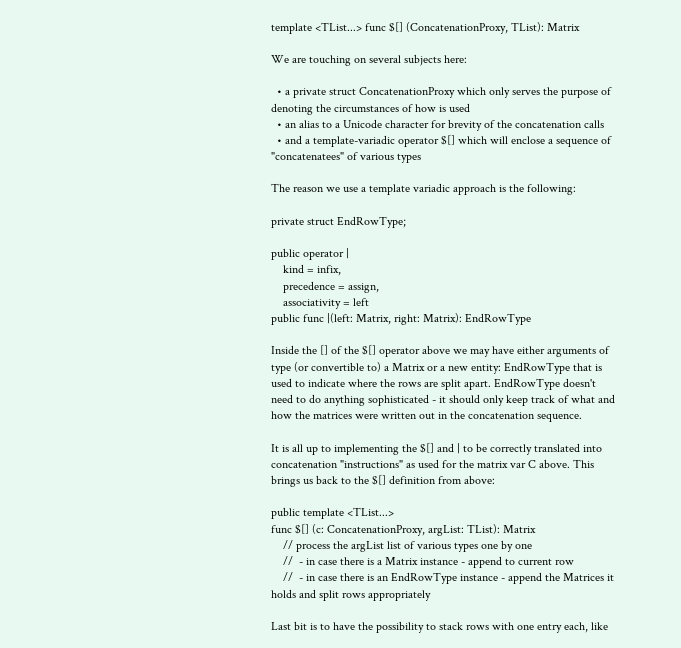template <TList...> func $[] (ConcatenationProxy, TList): Matrix

We are touching on several subjects here:

  • a private struct ConcatenationProxy which only serves the purpose of denoting the circumstances of how is used
  • an alias to a Unicode character for brevity of the concatenation calls
  • and a template-variadic operator $[] which will enclose a sequence of "concatenatees" of various types

The reason we use a template variadic approach is the following:

private struct EndRowType;

public operator |
    kind = infix,
    precedence = assign,
    associativity = left
public func |(left: Matrix, right: Matrix): EndRowType

Inside the [] of the $[] operator above we may have either arguments of type (or convertible to) a Matrix or a new entity: EndRowType that is used to indicate where the rows are split apart. EndRowType doesn't need to do anything sophisticated - it should only keep track of what and how the matrices were written out in the concatenation sequence.

It is all up to implementing the $[] and | to be correctly translated into concatenation "instructions" as used for the matrix var C above. This brings us back to the $[] definition from above:

public template <TList...>
func $[] (c: ConcatenationProxy, argList: TList): Matrix
    // process the argList list of various types one by one
    //  - in case there is a Matrix instance - append to current row
    //  - in case there is an EndRowType instance - append the Matrices it holds and split rows appropriately

Last bit is to have the possibility to stack rows with one entry each, like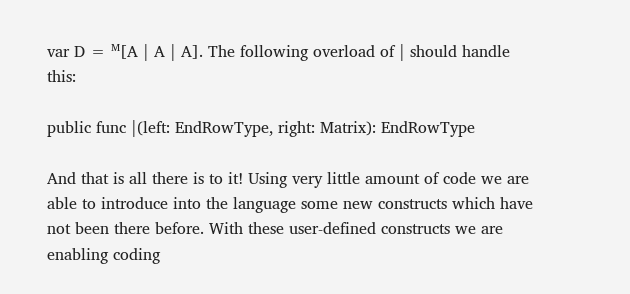var D = ᴹ[A | A | A]. The following overload of | should handle this:

public func |(left: EndRowType, right: Matrix): EndRowType

And that is all there is to it! Using very little amount of code we are able to introduce into the language some new constructs which have not been there before. With these user-defined constructs we are enabling coding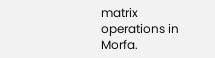matrix operations in Morfa.